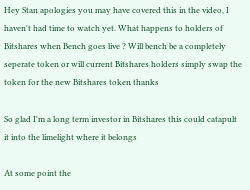Hey Stan apologies you may have covered this in the video, I haven't had time to watch yet. What happens to holders of Bitshares when Bench goes live ? Will bench be a completely seperate token or will current Bitshares holders simply swap the token for the new Bitshares token thanks

So glad I'm a long term investor in Bitshares this could catapult it into the limelight where it belongs

At some point the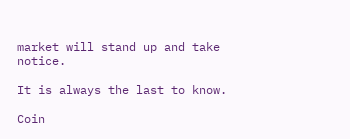market will stand up and take notice.

It is always the last to know.

Coin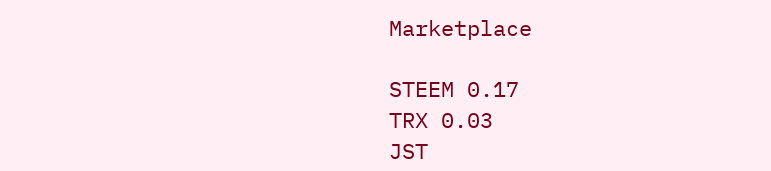Marketplace

STEEM 0.17
TRX 0.03
JST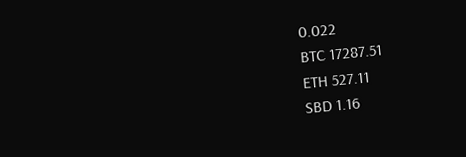0.022
BTC 17287.51
ETH 527.11
SBD 1.16